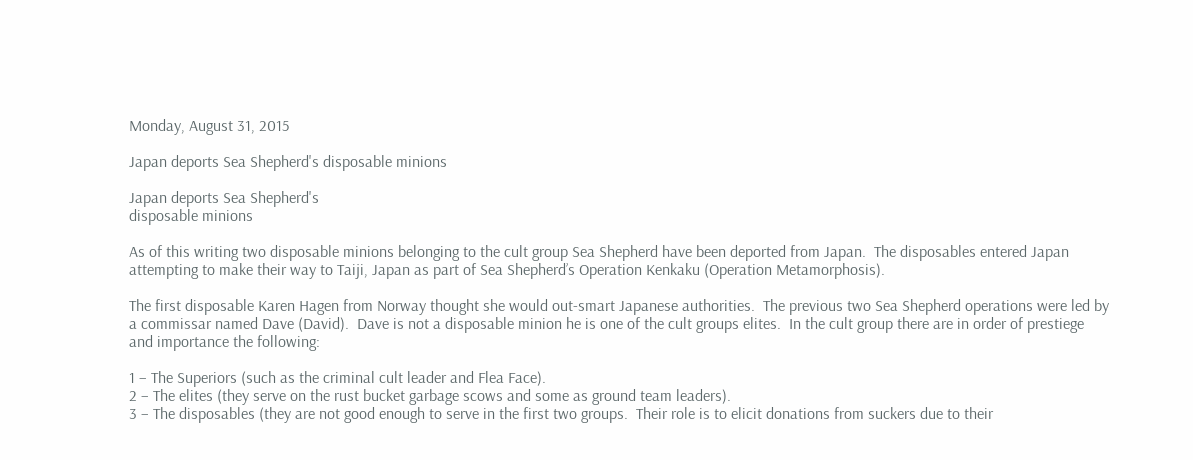Monday, August 31, 2015

Japan deports Sea Shepherd's disposable minions

Japan deports Sea Shepherd's
disposable minions

As of this writing two disposable minions belonging to the cult group Sea Shepherd have been deported from Japan.  The disposables entered Japan attempting to make their way to Taiji, Japan as part of Sea Shepherd’s Operation Kenkaku (Operation Metamorphosis).

The first disposable Karen Hagen from Norway thought she would out-smart Japanese authorities.  The previous two Sea Shepherd operations were led by a commissar named Dave (David).  Dave is not a disposable minion he is one of the cult groups elites.  In the cult group there are in order of prestiege and importance the following:

1 – The Superiors (such as the criminal cult leader and Flea Face).
2 – The elites (they serve on the rust bucket garbage scows and some as ground team leaders).
3 – The disposables (they are not good enough to serve in the first two groups.  Their role is to elicit donations from suckers due to their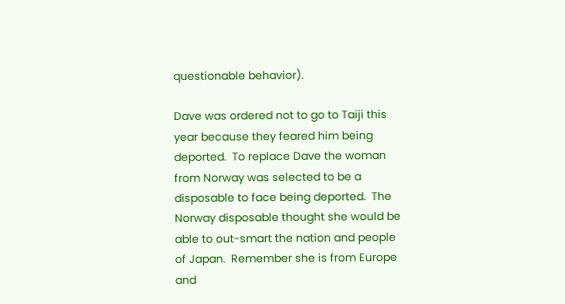questionable behavior).

Dave was ordered not to go to Taiji this year because they feared him being deported.  To replace Dave the woman from Norway was selected to be a disposable to face being deported.  The Norway disposable thought she would be able to out-smart the nation and people of Japan.  Remember she is from Europe and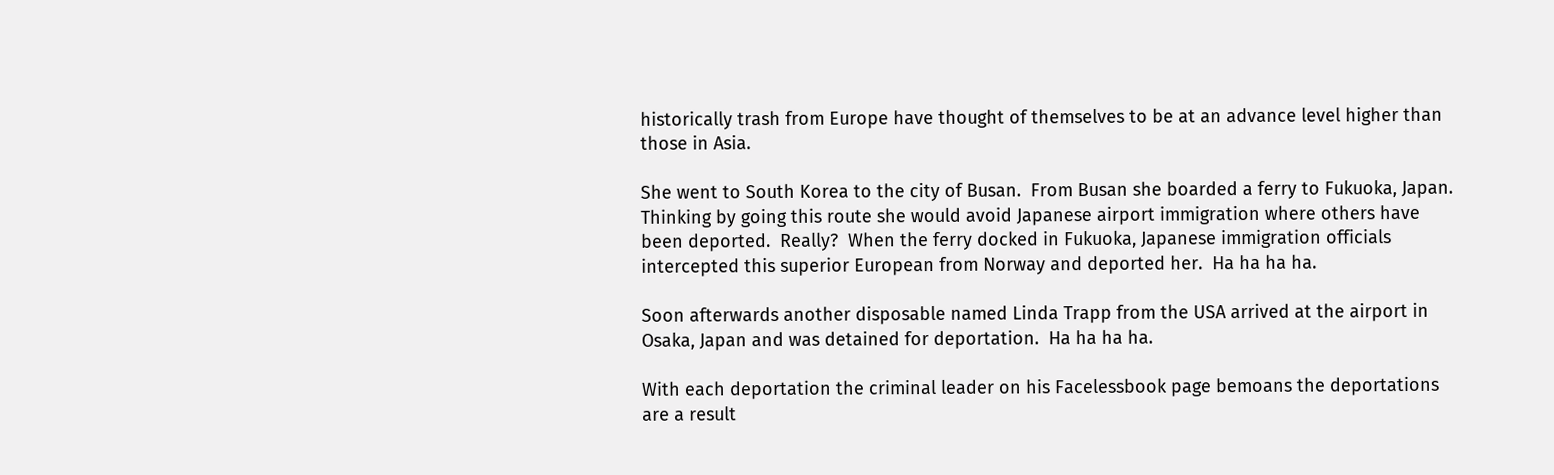historically trash from Europe have thought of themselves to be at an advance level higher than those in Asia.

She went to South Korea to the city of Busan.  From Busan she boarded a ferry to Fukuoka, Japan.  Thinking by going this route she would avoid Japanese airport immigration where others have been deported.  Really?  When the ferry docked in Fukuoka, Japanese immigration officials intercepted this superior European from Norway and deported her.  Ha ha ha ha.

Soon afterwards another disposable named Linda Trapp from the USA arrived at the airport in Osaka, Japan and was detained for deportation.  Ha ha ha ha.

With each deportation the criminal leader on his Facelessbook page bemoans the deportations are a result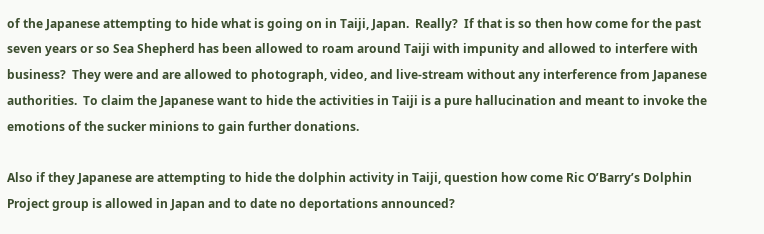of the Japanese attempting to hide what is going on in Taiji, Japan.  Really?  If that is so then how come for the past seven years or so Sea Shepherd has been allowed to roam around Taiji with impunity and allowed to interfere with business?  They were and are allowed to photograph, video, and live-stream without any interference from Japanese authorities.  To claim the Japanese want to hide the activities in Taiji is a pure hallucination and meant to invoke the emotions of the sucker minions to gain further donations.

Also if they Japanese are attempting to hide the dolphin activity in Taiji, question how come Ric O’Barry’s Dolphin Project group is allowed in Japan and to date no deportations announced?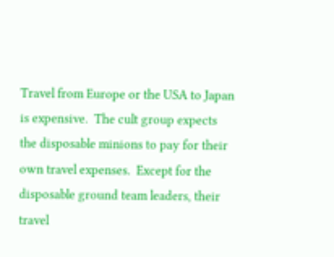Travel from Europe or the USA to Japan is expensive.  The cult group expects the disposable minions to pay for their own travel expenses.  Except for the disposable ground team leaders, their travel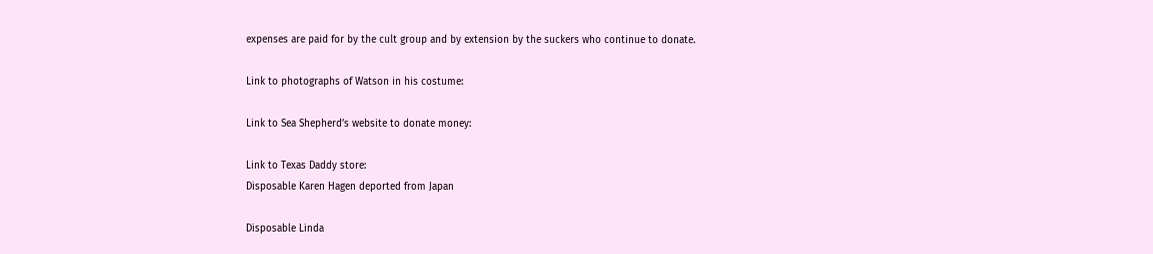expenses are paid for by the cult group and by extension by the suckers who continue to donate.

Link to photographs of Watson in his costume:

Link to Sea Shepherd’s website to donate money:

Link to Texas Daddy store:
Disposable Karen Hagen deported from Japan

Disposable Linda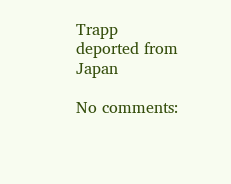Trapp deported from Japan

No comments: